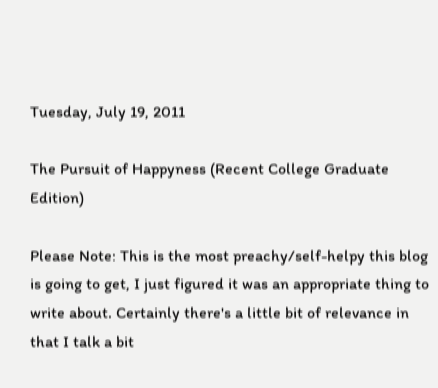Tuesday, July 19, 2011

The Pursuit of Happyness (Recent College Graduate Edition)

Please Note: This is the most preachy/self-helpy this blog is going to get, I just figured it was an appropriate thing to write about. Certainly there's a little bit of relevance in that I talk a bit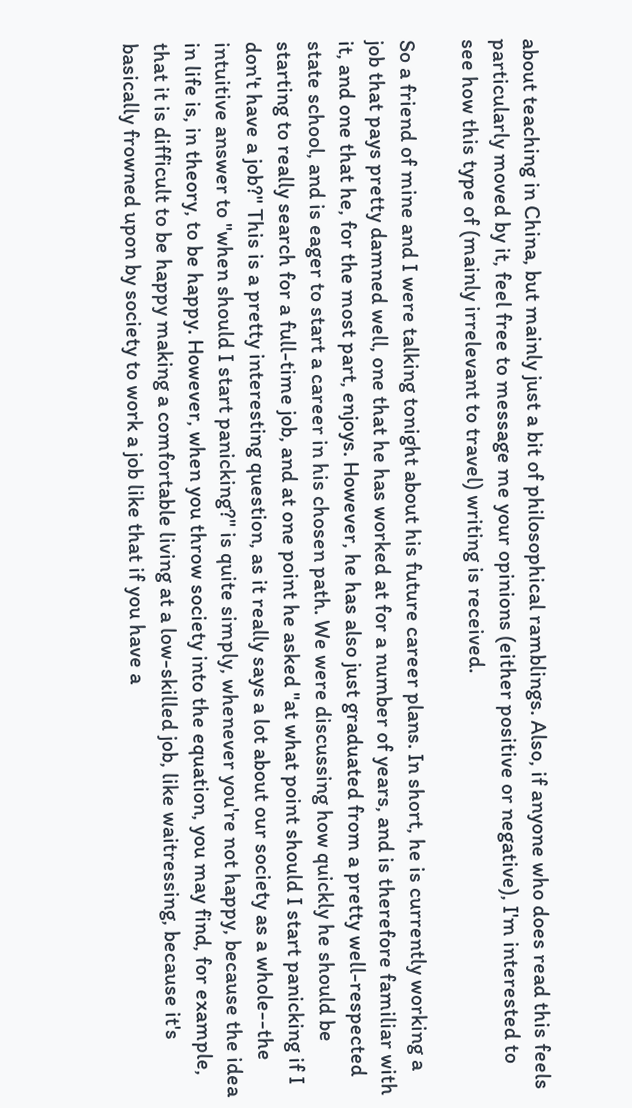about teaching in China, but mainly just a bit of philosophical ramblings. Also, if anyone who does read this feels particularly moved by it, feel free to message me your opinions (either positive or negative), I'm interested to see how this type of (mainly irrelevant to travel) writing is received.

So a friend of mine and I were talking tonight about his future career plans. In short, he is currently working a job that pays pretty damned well, one that he has worked at for a number of years, and is therefore familiar with it, and one that he, for the most part, enjoys. However, he has also just graduated from a pretty well-respected state school, and is eager to start a career in his chosen path. We were discussing how quickly he should be starting to really search for a full-time job, and at one point he asked "at what point should I start panicking if I don't have a job?" This is a pretty interesting question, as it really says a lot about our society as a whole--the intuitive answer to "when should I start panicking?" is quite simply, whenever you're not happy, because the idea in life is, in theory, to be happy. However, when you throw society into the equation, you may find, for example, that it is difficult to be happy making a comfortable living at a low-skilled job, like waitressing, because it's basically frowned upon by society to work a job like that if you have a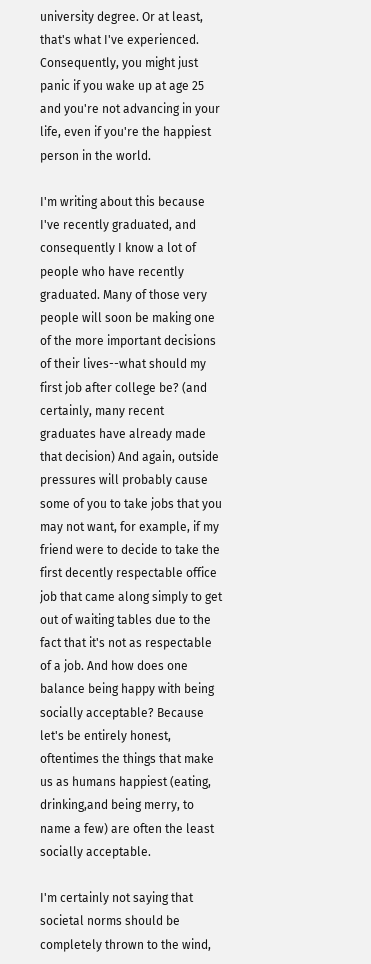university degree. Or at least, that's what I've experienced. Consequently, you might just panic if you wake up at age 25 and you're not advancing in your life, even if you're the happiest person in the world.

I'm writing about this because I've recently graduated, and consequently I know a lot of people who have recently graduated. Many of those very people will soon be making one of the more important decisions of their lives--what should my first job after college be? (and certainly, many recent graduates have already made that decision) And again, outside pressures will probably cause some of you to take jobs that you may not want, for example, if my friend were to decide to take the first decently respectable office job that came along simply to get out of waiting tables due to the fact that it's not as respectable of a job. And how does one balance being happy with being socially acceptable? Because let's be entirely honest, oftentimes the things that make us as humans happiest (eating, drinking,and being merry, to name a few) are often the least socially acceptable.

I'm certainly not saying that societal norms should be completely thrown to the wind,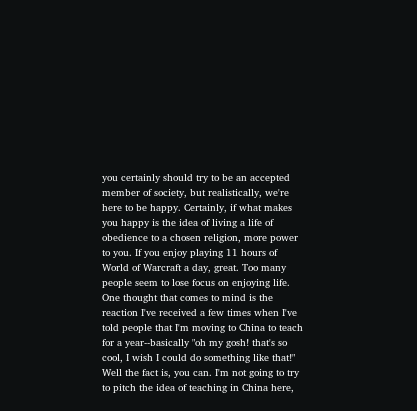you certainly should try to be an accepted member of society, but realistically, we're here to be happy. Certainly, if what makes you happy is the idea of living a life of obedience to a chosen religion, more power to you. If you enjoy playing 11 hours of World of Warcraft a day, great. Too many people seem to lose focus on enjoying life. One thought that comes to mind is the reaction I've received a few times when I've told people that I'm moving to China to teach for a year--basically "oh my gosh! that's so cool, I wish I could do something like that!" Well the fact is, you can. I'm not going to try to pitch the idea of teaching in China here,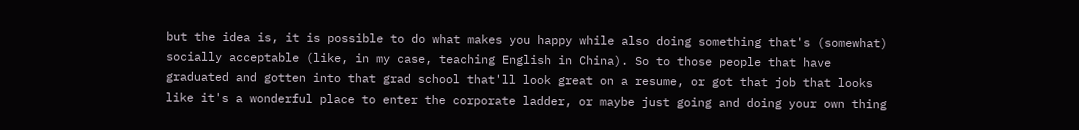but the idea is, it is possible to do what makes you happy while also doing something that's (somewhat) socially acceptable (like, in my case, teaching English in China). So to those people that have graduated and gotten into that grad school that'll look great on a resume, or got that job that looks like it's a wonderful place to enter the corporate ladder, or maybe just going and doing your own thing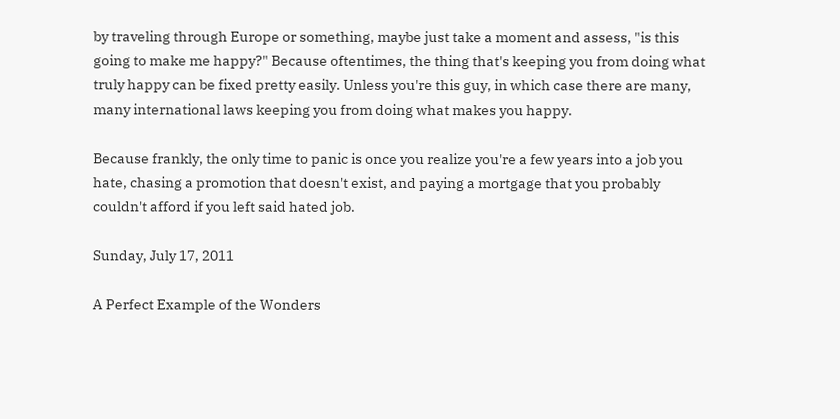by traveling through Europe or something, maybe just take a moment and assess, "is this going to make me happy?" Because oftentimes, the thing that's keeping you from doing what truly happy can be fixed pretty easily. Unless you're this guy, in which case there are many, many international laws keeping you from doing what makes you happy.

Because frankly, the only time to panic is once you realize you're a few years into a job you hate, chasing a promotion that doesn't exist, and paying a mortgage that you probably couldn't afford if you left said hated job.

Sunday, July 17, 2011

A Perfect Example of the Wonders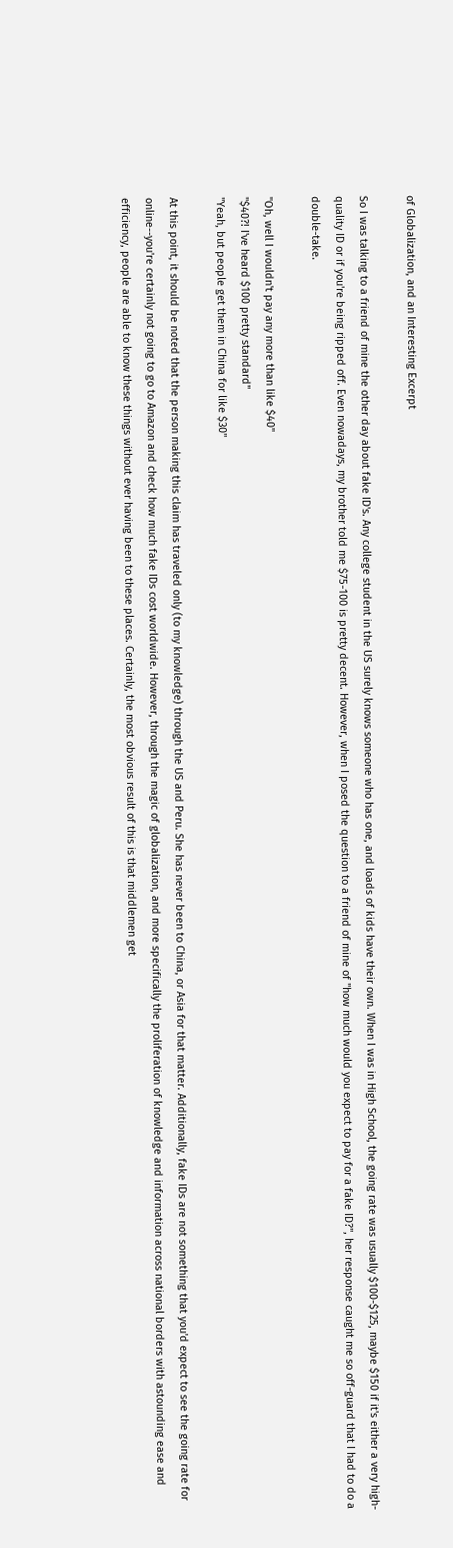of Globalization, and an Interesting Excerpt

So I was talking to a friend of mine the other day about fake ID's. Any college student in the US surely knows someone who has one, and loads of kids have their own. When I was in High School, the going rate was usually $100-$125, maybe $150 if it's either a very high-quality ID or if you're being ripped off. Even nowadays, my brother told me $75-100 is pretty decent. However, when I posed the question to a friend of mine of "how much would you expect to pay for a fake ID?", her response caught me so off-guard that I had to do a double-take.

"Oh, well I wouldn't pay any more than like $40"
"$40?! I've heard $100 pretty standard"
"Yeah, but people get them in China for like $30"

At this point, it should be noted that the person making this claim has traveled only (to my knowledge) through the US and Peru. She has never been to China, or Asia for that matter. Additionally, fake IDs are not something that you'd expect to see the going rate for online--you're certainly not going to go to Amazon and check how much fake IDs cost worldwide. However, through the magic of globalization, and more specifically the proliferation of knowledge and information across national borders with astounding ease and efficiency, people are able to know these things without ever having been to these places. Certainly, the most obvious result of this is that middlemen get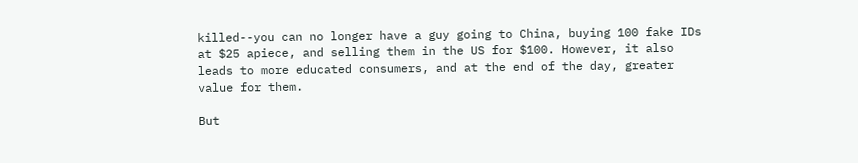killed--you can no longer have a guy going to China, buying 100 fake IDs at $25 apiece, and selling them in the US for $100. However, it also leads to more educated consumers, and at the end of the day, greater value for them.

But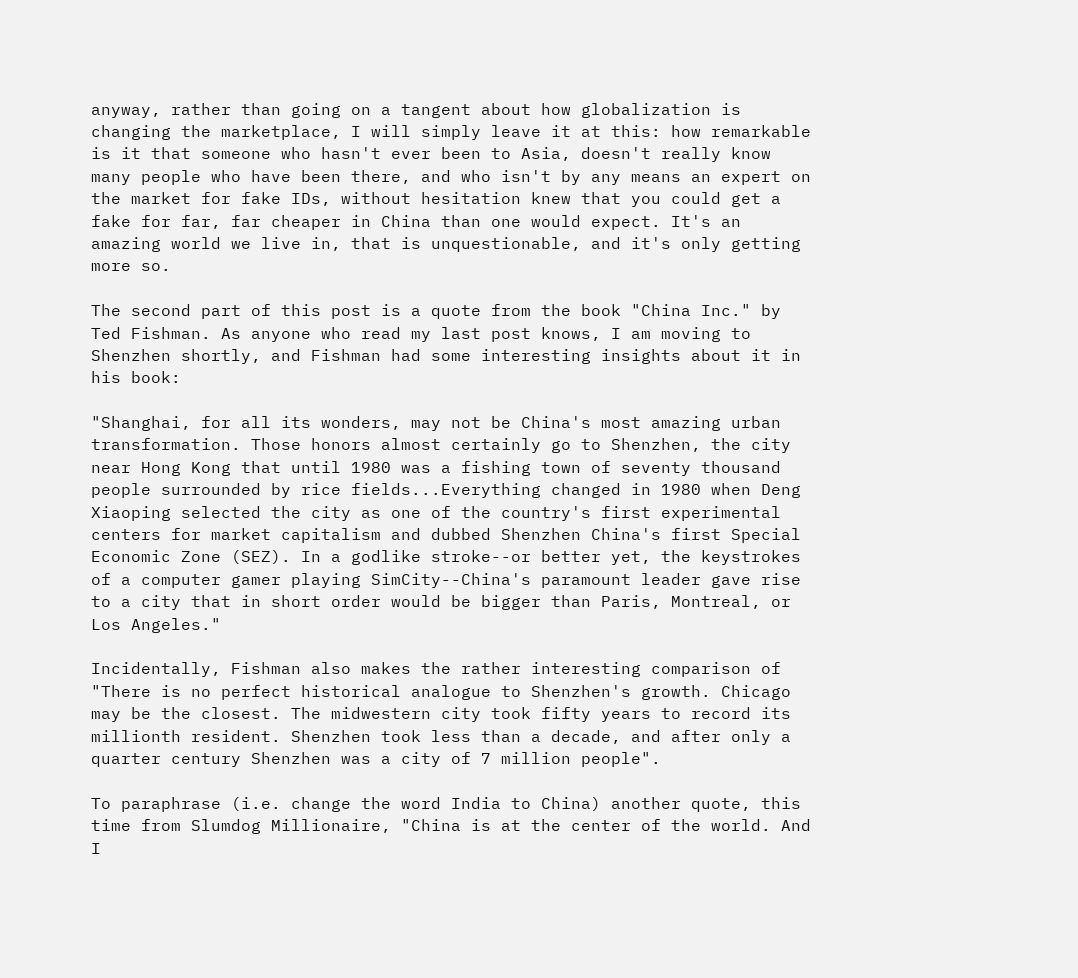anyway, rather than going on a tangent about how globalization is changing the marketplace, I will simply leave it at this: how remarkable is it that someone who hasn't ever been to Asia, doesn't really know many people who have been there, and who isn't by any means an expert on the market for fake IDs, without hesitation knew that you could get a fake for far, far cheaper in China than one would expect. It's an amazing world we live in, that is unquestionable, and it's only getting more so.

The second part of this post is a quote from the book "China Inc." by Ted Fishman. As anyone who read my last post knows, I am moving to Shenzhen shortly, and Fishman had some interesting insights about it in his book:

"Shanghai, for all its wonders, may not be China's most amazing urban transformation. Those honors almost certainly go to Shenzhen, the city near Hong Kong that until 1980 was a fishing town of seventy thousand people surrounded by rice fields...Everything changed in 1980 when Deng Xiaoping selected the city as one of the country's first experimental centers for market capitalism and dubbed Shenzhen China's first Special Economic Zone (SEZ). In a godlike stroke--or better yet, the keystrokes of a computer gamer playing SimCity--China's paramount leader gave rise to a city that in short order would be bigger than Paris, Montreal, or Los Angeles."

Incidentally, Fishman also makes the rather interesting comparison of "There is no perfect historical analogue to Shenzhen's growth. Chicago may be the closest. The midwestern city took fifty years to record its millionth resident. Shenzhen took less than a decade, and after only a quarter century Shenzhen was a city of 7 million people".

To paraphrase (i.e. change the word India to China) another quote, this time from Slumdog Millionaire, "China is at the center of the world. And I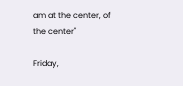am at the center, of the center"

Friday,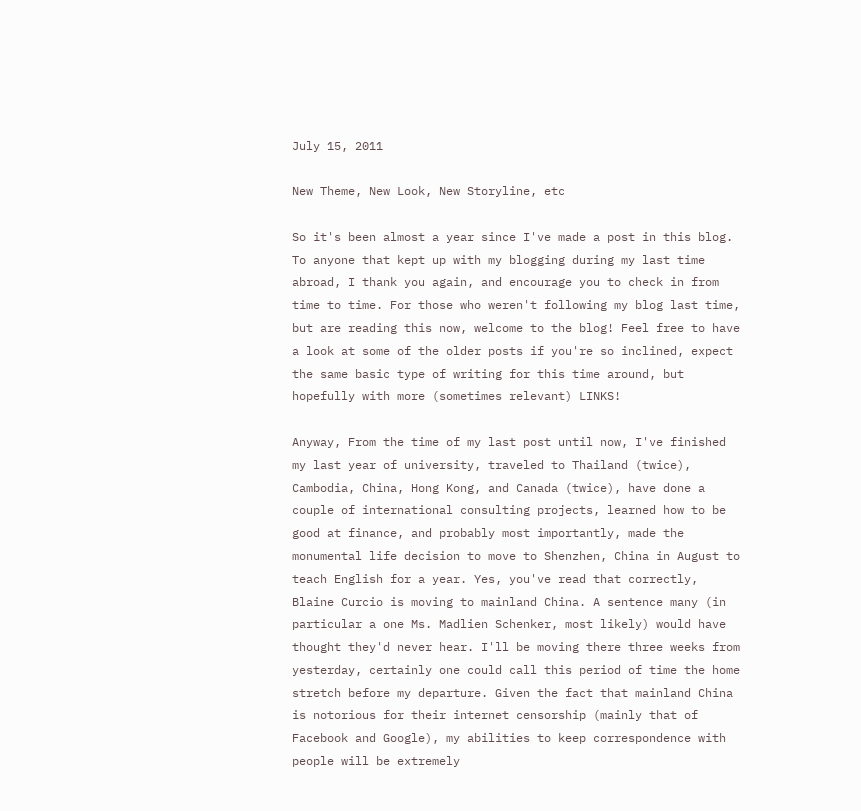July 15, 2011

New Theme, New Look, New Storyline, etc

So it's been almost a year since I've made a post in this blog. To anyone that kept up with my blogging during my last time abroad, I thank you again, and encourage you to check in from time to time. For those who weren't following my blog last time, but are reading this now, welcome to the blog! Feel free to have a look at some of the older posts if you're so inclined, expect the same basic type of writing for this time around, but hopefully with more (sometimes relevant) LINKS!

Anyway, From the time of my last post until now, I've finished my last year of university, traveled to Thailand (twice), Cambodia, China, Hong Kong, and Canada (twice), have done a couple of international consulting projects, learned how to be good at finance, and probably most importantly, made the monumental life decision to move to Shenzhen, China in August to teach English for a year. Yes, you've read that correctly, Blaine Curcio is moving to mainland China. A sentence many (in particular a one Ms. Madlien Schenker, most likely) would have thought they'd never hear. I'll be moving there three weeks from yesterday, certainly one could call this period of time the home stretch before my departure. Given the fact that mainland China is notorious for their internet censorship (mainly that of Facebook and Google), my abilities to keep correspondence with people will be extremely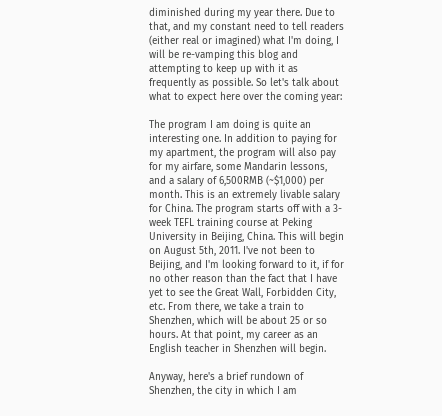diminished during my year there. Due to that, and my constant need to tell readers (either real or imagined) what I'm doing, I will be re-vamping this blog and attempting to keep up with it as frequently as possible. So let's talk about what to expect here over the coming year:

The program I am doing is quite an interesting one. In addition to paying for my apartment, the program will also pay for my airfare, some Mandarin lessons, and a salary of 6,500RMB (~$1,000) per month. This is an extremely livable salary for China. The program starts off with a 3-week TEFL training course at Peking University in Beijing, China. This will begin on August 5th, 2011. I've not been to Beijing, and I'm looking forward to it, if for no other reason than the fact that I have yet to see the Great Wall, Forbidden City, etc. From there, we take a train to Shenzhen, which will be about 25 or so hours. At that point, my career as an English teacher in Shenzhen will begin.

Anyway, here's a brief rundown of Shenzhen, the city in which I am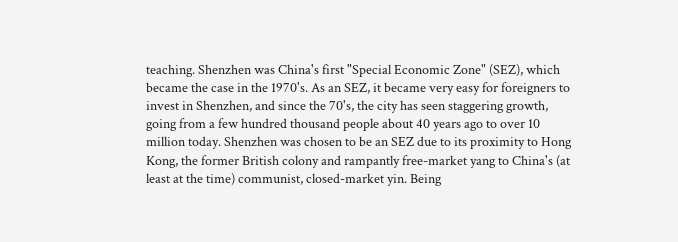teaching. Shenzhen was China's first "Special Economic Zone" (SEZ), which became the case in the 1970's. As an SEZ, it became very easy for foreigners to invest in Shenzhen, and since the 70's, the city has seen staggering growth, going from a few hundred thousand people about 40 years ago to over 10 million today. Shenzhen was chosen to be an SEZ due to its proximity to Hong Kong, the former British colony and rampantly free-market yang to China's (at least at the time) communist, closed-market yin. Being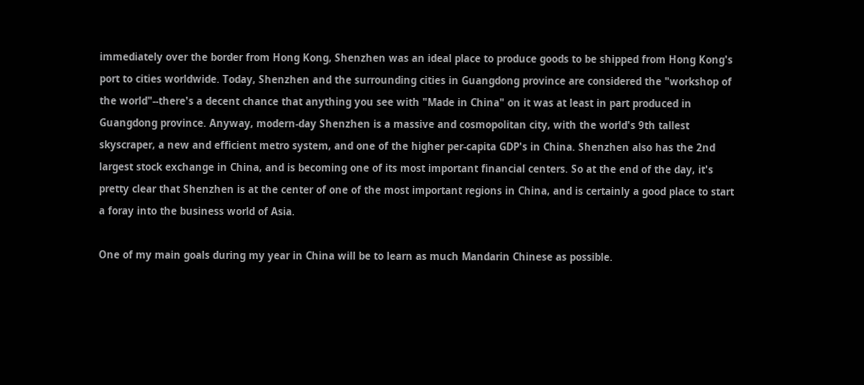immediately over the border from Hong Kong, Shenzhen was an ideal place to produce goods to be shipped from Hong Kong's port to cities worldwide. Today, Shenzhen and the surrounding cities in Guangdong province are considered the "workshop of the world"--there's a decent chance that anything you see with "Made in China" on it was at least in part produced in Guangdong province. Anyway, modern-day Shenzhen is a massive and cosmopolitan city, with the world's 9th tallest skyscraper, a new and efficient metro system, and one of the higher per-capita GDP's in China. Shenzhen also has the 2nd largest stock exchange in China, and is becoming one of its most important financial centers. So at the end of the day, it's pretty clear that Shenzhen is at the center of one of the most important regions in China, and is certainly a good place to start a foray into the business world of Asia.

One of my main goals during my year in China will be to learn as much Mandarin Chinese as possible.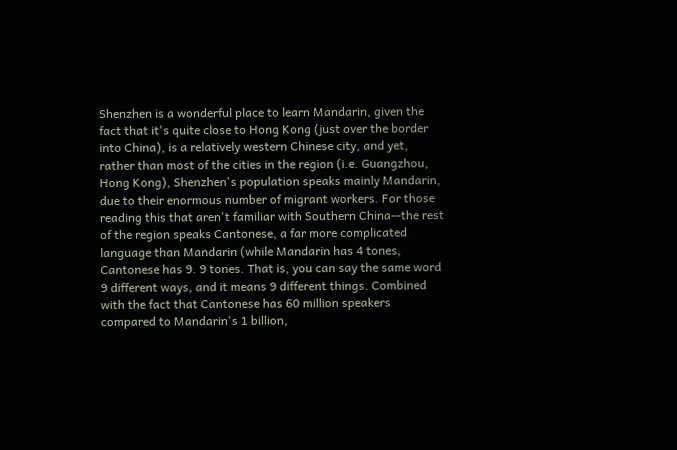Shenzhen is a wonderful place to learn Mandarin, given the fact that it's quite close to Hong Kong (just over the border into China), is a relatively western Chinese city, and yet, rather than most of the cities in the region (i.e. Guangzhou, Hong Kong), Shenzhen's population speaks mainly Mandarin, due to their enormous number of migrant workers. For those reading this that aren't familiar with Southern China--the rest of the region speaks Cantonese, a far more complicated language than Mandarin (while Mandarin has 4 tones, Cantonese has 9. 9 tones. That is, you can say the same word 9 different ways, and it means 9 different things. Combined with the fact that Cantonese has 60 million speakers compared to Mandarin's 1 billion,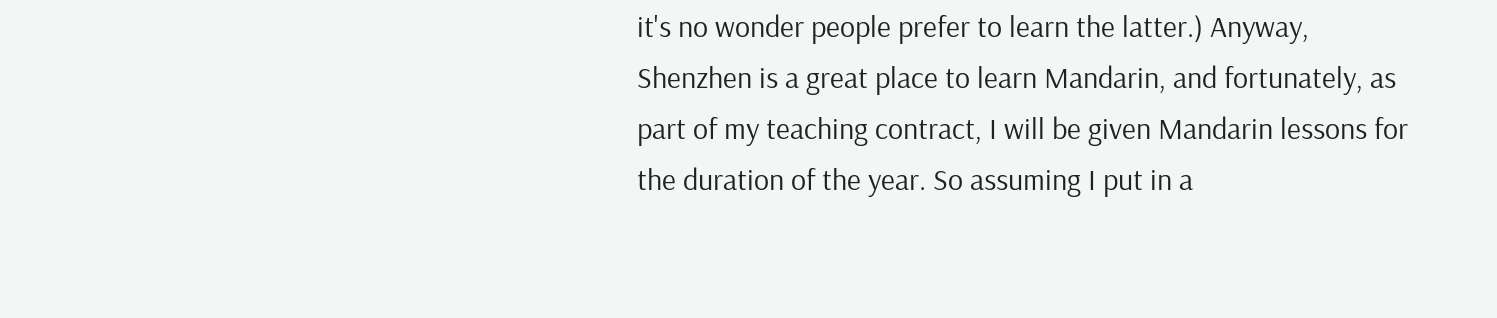it's no wonder people prefer to learn the latter.) Anyway, Shenzhen is a great place to learn Mandarin, and fortunately, as part of my teaching contract, I will be given Mandarin lessons for the duration of the year. So assuming I put in a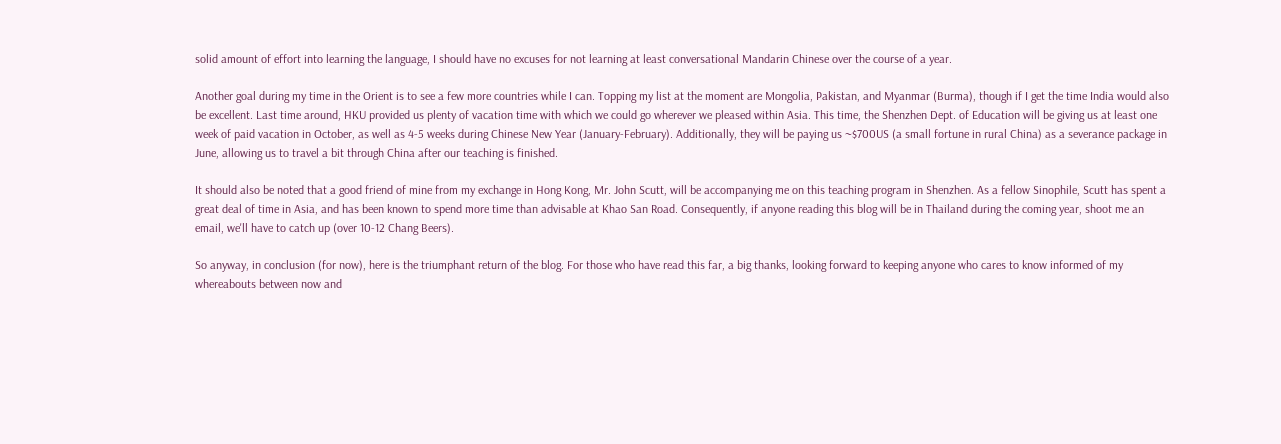solid amount of effort into learning the language, I should have no excuses for not learning at least conversational Mandarin Chinese over the course of a year.

Another goal during my time in the Orient is to see a few more countries while I can. Topping my list at the moment are Mongolia, Pakistan, and Myanmar (Burma), though if I get the time India would also be excellent. Last time around, HKU provided us plenty of vacation time with which we could go wherever we pleased within Asia. This time, the Shenzhen Dept. of Education will be giving us at least one week of paid vacation in October, as well as 4-5 weeks during Chinese New Year (January-February). Additionally, they will be paying us ~$700US (a small fortune in rural China) as a severance package in June, allowing us to travel a bit through China after our teaching is finished.

It should also be noted that a good friend of mine from my exchange in Hong Kong, Mr. John Scutt, will be accompanying me on this teaching program in Shenzhen. As a fellow Sinophile, Scutt has spent a great deal of time in Asia, and has been known to spend more time than advisable at Khao San Road. Consequently, if anyone reading this blog will be in Thailand during the coming year, shoot me an email, we'll have to catch up (over 10-12 Chang Beers).

So anyway, in conclusion (for now), here is the triumphant return of the blog. For those who have read this far, a big thanks, looking forward to keeping anyone who cares to know informed of my whereabouts between now and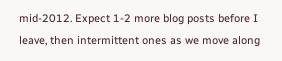mid-2012. Expect 1-2 more blog posts before I leave, then intermittent ones as we move along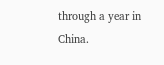through a year in China.